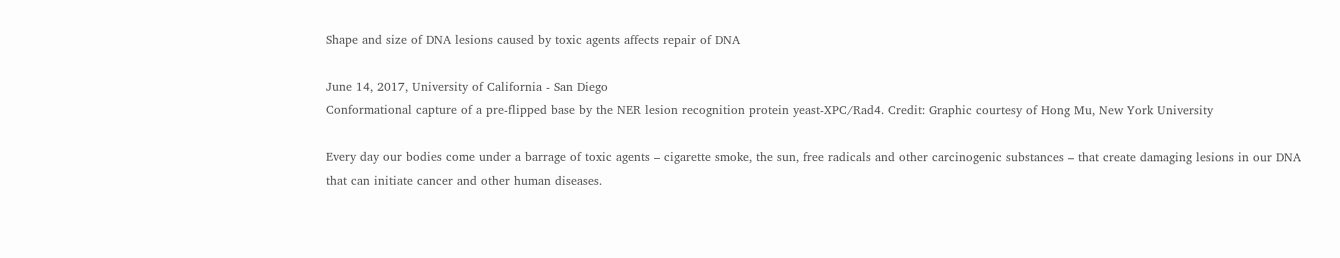Shape and size of DNA lesions caused by toxic agents affects repair of DNA

June 14, 2017, University of California - San Diego
Conformational capture of a pre-flipped base by the NER lesion recognition protein yeast-XPC/Rad4. Credit: Graphic courtesy of Hong Mu, New York University

Every day our bodies come under a barrage of toxic agents – cigarette smoke, the sun, free radicals and other carcinogenic substances – that create damaging lesions in our DNA that can initiate cancer and other human diseases.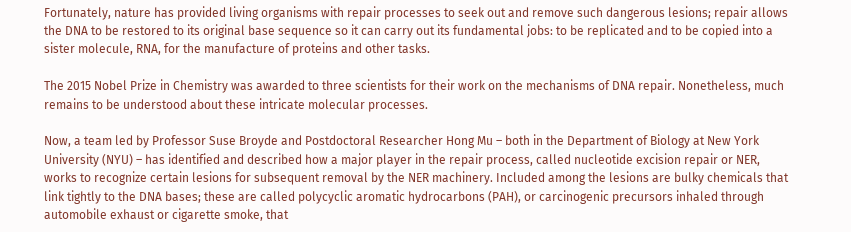Fortunately, nature has provided living organisms with repair processes to seek out and remove such dangerous lesions; repair allows the DNA to be restored to its original base sequence so it can carry out its fundamental jobs: to be replicated and to be copied into a sister molecule, RNA, for the manufacture of proteins and other tasks.

The 2015 Nobel Prize in Chemistry was awarded to three scientists for their work on the mechanisms of DNA repair. Nonetheless, much remains to be understood about these intricate molecular processes.

Now, a team led by Professor Suse Broyde and Postdoctoral Researcher Hong Mu – both in the Department of Biology at New York University (NYU) – has identified and described how a major player in the repair process, called nucleotide excision repair or NER, works to recognize certain lesions for subsequent removal by the NER machinery. Included among the lesions are bulky chemicals that link tightly to the DNA bases; these are called polycyclic aromatic hydrocarbons (PAH), or carcinogenic precursors inhaled through automobile exhaust or cigarette smoke, that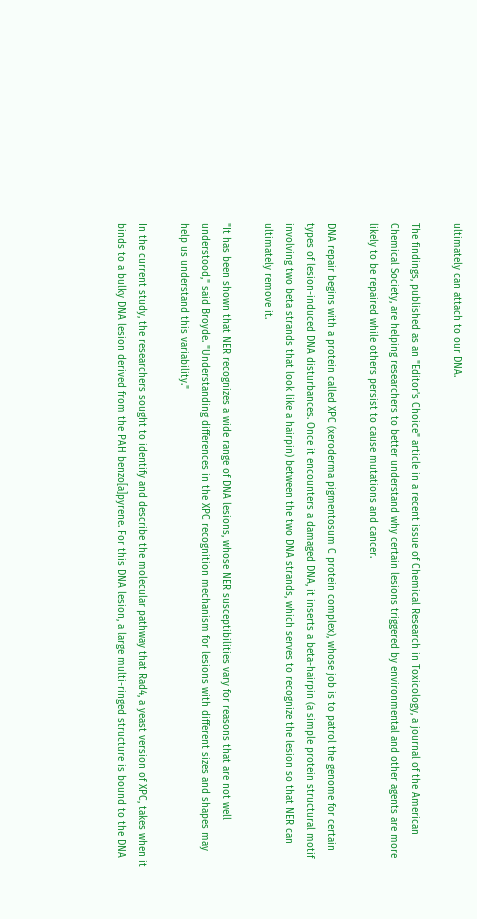ultimately can attach to our DNA.

The findings, published as an "Editor's Choice" article in a recent issue of Chemical Research in Toxicology, a journal of the American Chemical Society, are helping researchers to better understand why certain lesions triggered by environmental and other agents are more likely to be repaired while others persist to cause mutations and cancer.

DNA repair begins with a protein called XPC (xeroderma pigmentosum C protein complex), whose job is to patrol the genome for certain types of lesion-induced DNA disturbances. Once it encounters a damaged DNA, it inserts a beta-hairpin (a simple protein structural motif involving two beta strands that look like a hairpin) between the two DNA strands, which serves to recognize the lesion so that NER can ultimately remove it.

"It has been shown that NER recognizes a wide range of DNA lesions, whose NER susceptibilities vary for reasons that are not well understood," said Broyde. "Understanding differences in the XPC recognition mechanism for lesions with different sizes and shapes may help us understand this variability."

In the current study, the researchers sought to identify and describe the molecular pathway that Rad4, a yeast version of XPC, takes when it binds to a bulky DNA lesion derived from the PAH benzo[a]pyrene. For this DNA lesion, a large multi-ringed structure is bound to the DNA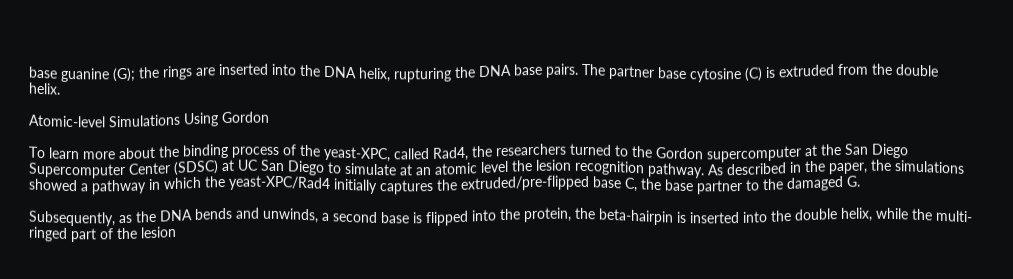base guanine (G); the rings are inserted into the DNA helix, rupturing the DNA base pairs. The partner base cytosine (C) is extruded from the double helix.

Atomic-level Simulations Using Gordon

To learn more about the binding process of the yeast-XPC, called Rad4, the researchers turned to the Gordon supercomputer at the San Diego Supercomputer Center (SDSC) at UC San Diego to simulate at an atomic level the lesion recognition pathway. As described in the paper, the simulations showed a pathway in which the yeast-XPC/Rad4 initially captures the extruded/pre-flipped base C, the base partner to the damaged G.

Subsequently, as the DNA bends and unwinds, a second base is flipped into the protein, the beta-hairpin is inserted into the double helix, while the multi-ringed part of the lesion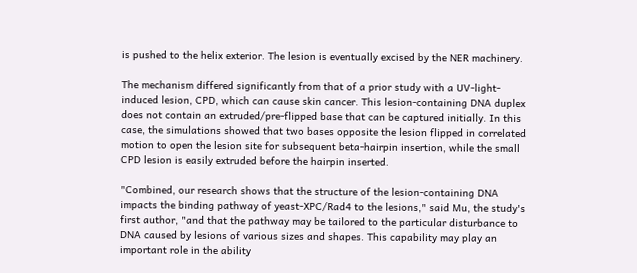is pushed to the helix exterior. The lesion is eventually excised by the NER machinery.

The mechanism differed significantly from that of a prior study with a UV-light-induced lesion, CPD, which can cause skin cancer. This lesion-containing DNA duplex does not contain an extruded/pre-flipped base that can be captured initially. In this case, the simulations showed that two bases opposite the lesion flipped in correlated motion to open the lesion site for subsequent beta-hairpin insertion, while the small CPD lesion is easily extruded before the hairpin inserted.

"Combined, our research shows that the structure of the lesion-containing DNA impacts the binding pathway of yeast-XPC/Rad4 to the lesions," said Mu, the study's first author, "and that the pathway may be tailored to the particular disturbance to DNA caused by lesions of various sizes and shapes. This capability may play an important role in the ability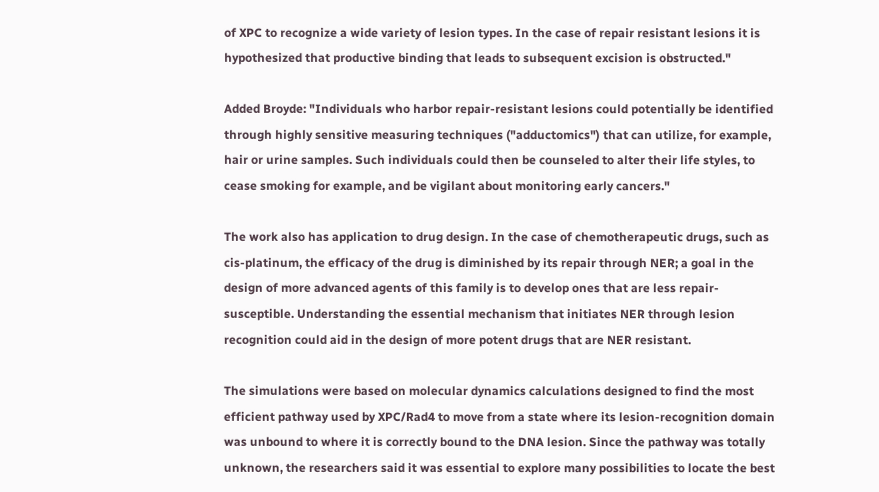of XPC to recognize a wide variety of lesion types. In the case of repair resistant lesions it is hypothesized that productive binding that leads to subsequent excision is obstructed."

Added Broyde: "Individuals who harbor repair-resistant lesions could potentially be identified through highly sensitive measuring techniques ("adductomics") that can utilize, for example, hair or urine samples. Such individuals could then be counseled to alter their life styles, to cease smoking for example, and be vigilant about monitoring early cancers."

The work also has application to drug design. In the case of chemotherapeutic drugs, such as cis-platinum, the efficacy of the drug is diminished by its repair through NER; a goal in the design of more advanced agents of this family is to develop ones that are less repair-susceptible. Understanding the essential mechanism that initiates NER through lesion recognition could aid in the design of more potent drugs that are NER resistant.

The simulations were based on molecular dynamics calculations designed to find the most efficient pathway used by XPC/Rad4 to move from a state where its lesion-recognition domain was unbound to where it is correctly bound to the DNA lesion. Since the pathway was totally unknown, the researchers said it was essential to explore many possibilities to locate the best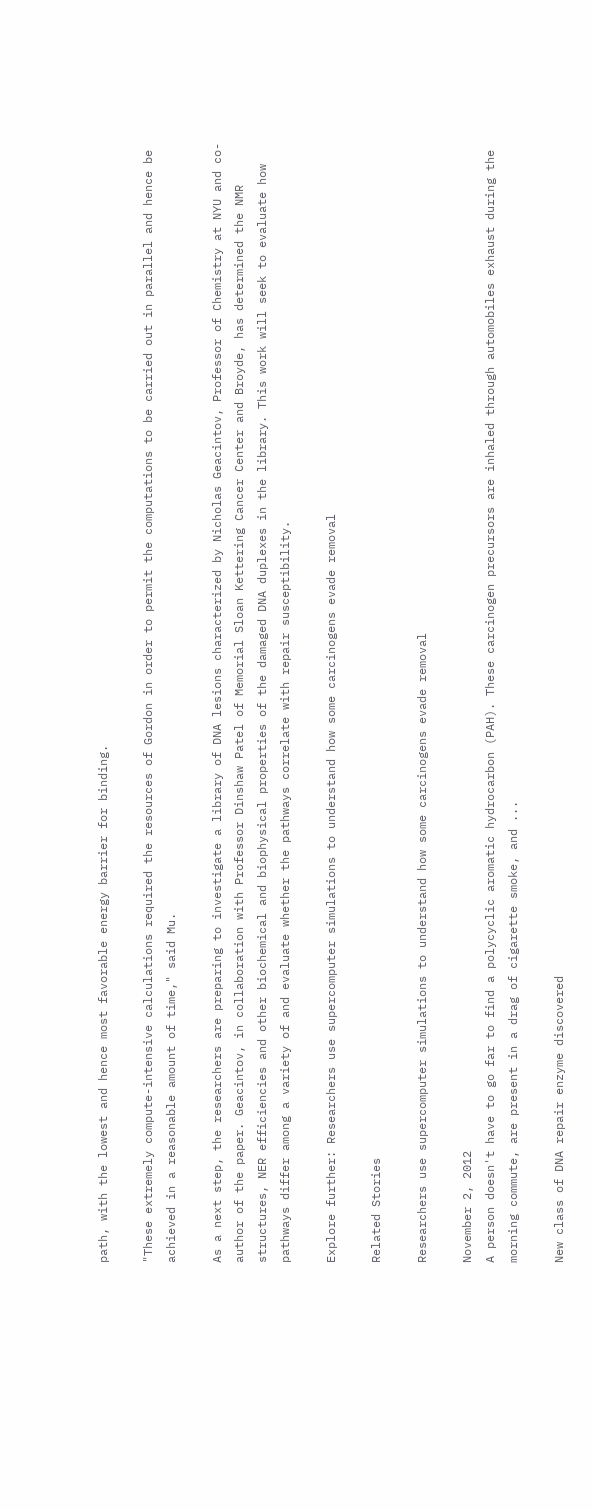path, with the lowest and hence most favorable energy barrier for binding.

"These extremely compute-intensive calculations required the resources of Gordon in order to permit the computations to be carried out in parallel and hence be achieved in a reasonable amount of time," said Mu.

As a next step, the researchers are preparing to investigate a library of DNA lesions characterized by Nicholas Geacintov, Professor of Chemistry at NYU and co-author of the paper. Geacintov, in collaboration with Professor Dinshaw Patel of Memorial Sloan Kettering Cancer Center and Broyde, has determined the NMR structures, NER efficiencies and other biochemical and biophysical properties of the damaged DNA duplexes in the library. This work will seek to evaluate how pathways differ among a variety of and evaluate whether the pathways correlate with repair susceptibility.

Explore further: Researchers use supercomputer simulations to understand how some carcinogens evade removal

Related Stories

Researchers use supercomputer simulations to understand how some carcinogens evade removal

November 2, 2012
A person doesn't have to go far to find a polycyclic aromatic hydrocarbon (PAH). These carcinogen precursors are inhaled through automobiles exhaust during the morning commute, are present in a drag of cigarette smoke, and ...

New class of DNA repair enzyme discovered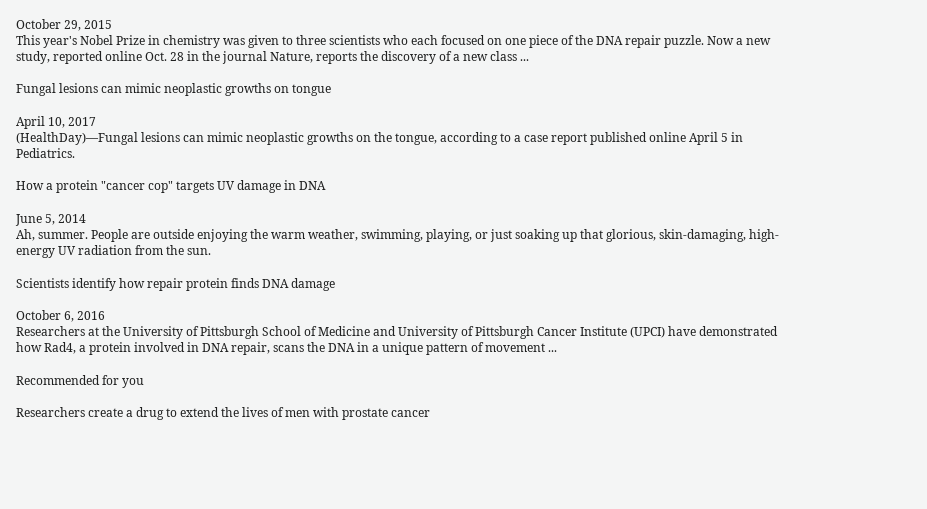October 29, 2015
This year's Nobel Prize in chemistry was given to three scientists who each focused on one piece of the DNA repair puzzle. Now a new study, reported online Oct. 28 in the journal Nature, reports the discovery of a new class ...

Fungal lesions can mimic neoplastic growths on tongue

April 10, 2017
(HealthDay)—Fungal lesions can mimic neoplastic growths on the tongue, according to a case report published online April 5 in Pediatrics.

How a protein "cancer cop" targets UV damage in DNA

June 5, 2014
Ah, summer. People are outside enjoying the warm weather, swimming, playing, or just soaking up that glorious, skin-damaging, high-energy UV radiation from the sun.

Scientists identify how repair protein finds DNA damage

October 6, 2016
Researchers at the University of Pittsburgh School of Medicine and University of Pittsburgh Cancer Institute (UPCI) have demonstrated how Rad4, a protein involved in DNA repair, scans the DNA in a unique pattern of movement ...

Recommended for you

Researchers create a drug to extend the lives of men with prostate cancer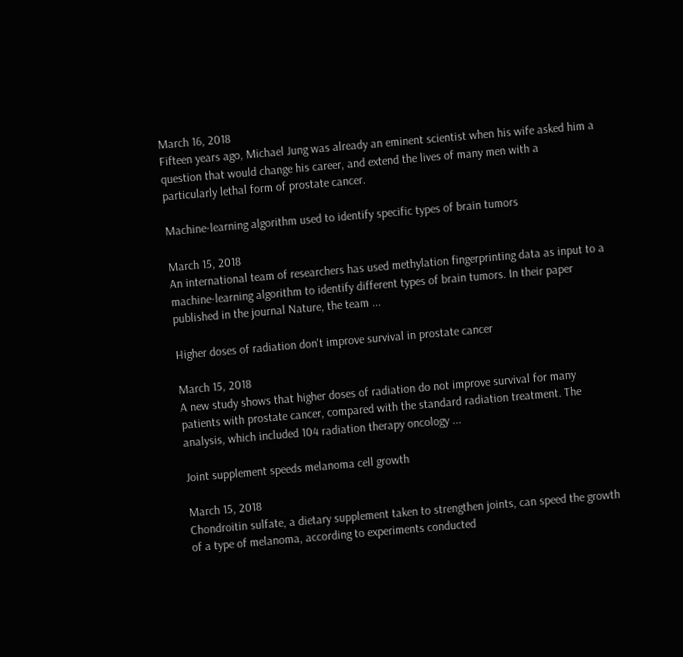March 16, 2018
Fifteen years ago, Michael Jung was already an eminent scientist when his wife asked him a question that would change his career, and extend the lives of many men with a particularly lethal form of prostate cancer.

Machine-learning algorithm used to identify specific types of brain tumors

March 15, 2018
An international team of researchers has used methylation fingerprinting data as input to a machine-learning algorithm to identify different types of brain tumors. In their paper published in the journal Nature, the team ...

Higher doses of radiation don't improve survival in prostate cancer

March 15, 2018
A new study shows that higher doses of radiation do not improve survival for many patients with prostate cancer, compared with the standard radiation treatment. The analysis, which included 104 radiation therapy oncology ...

Joint supplement speeds melanoma cell growth

March 15, 2018
Chondroitin sulfate, a dietary supplement taken to strengthen joints, can speed the growth of a type of melanoma, according to experiments conducted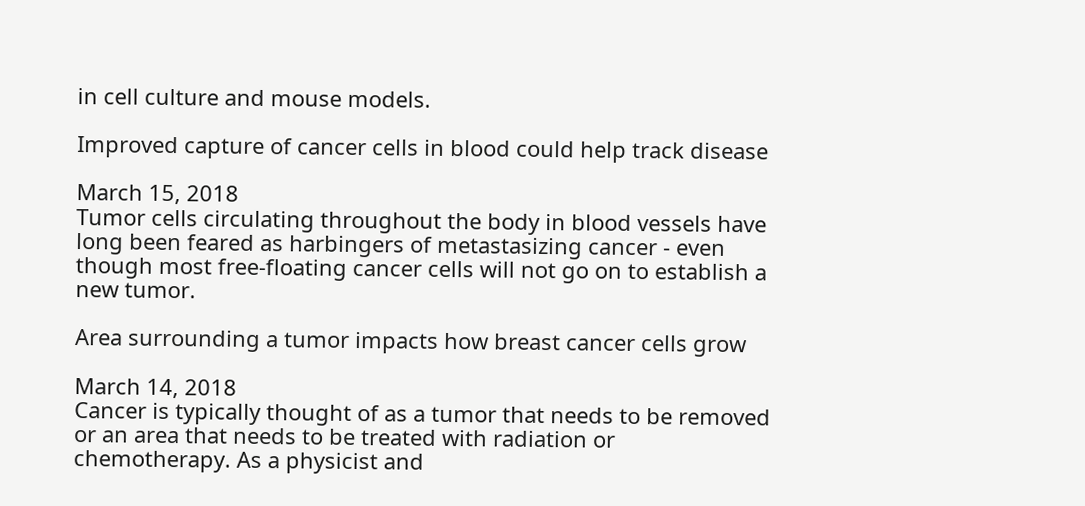in cell culture and mouse models.

Improved capture of cancer cells in blood could help track disease

March 15, 2018
Tumor cells circulating throughout the body in blood vessels have long been feared as harbingers of metastasizing cancer - even though most free-floating cancer cells will not go on to establish a new tumor.

Area surrounding a tumor impacts how breast cancer cells grow

March 14, 2018
Cancer is typically thought of as a tumor that needs to be removed or an area that needs to be treated with radiation or chemotherapy. As a physicist and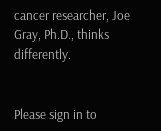cancer researcher, Joe Gray, Ph.D., thinks differently.


Please sign in to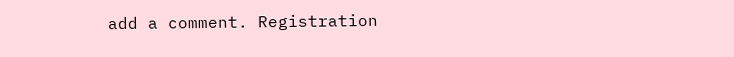add a comment. Registration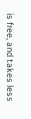is free, and takes less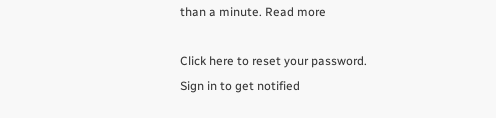than a minute. Read more

Click here to reset your password.
Sign in to get notified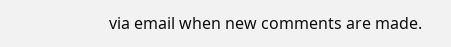via email when new comments are made.